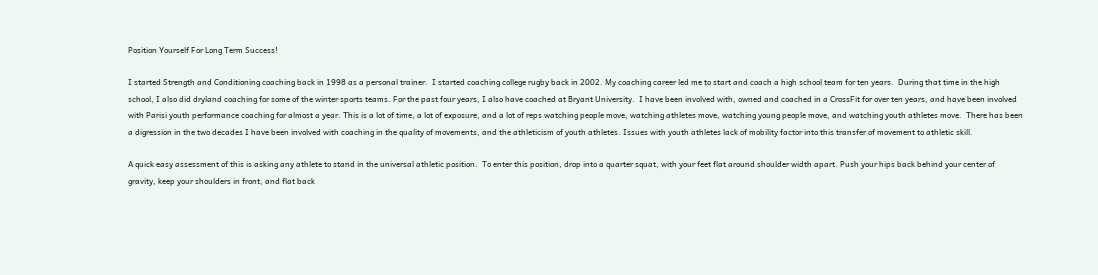Position Yourself For Long Term Success!

I started Strength and Conditioning coaching back in 1998 as a personal trainer.  I started coaching college rugby back in 2002. My coaching career led me to start and coach a high school team for ten years.  During that time in the high school, I also did dryland coaching for some of the winter sports teams. For the past four years, I also have coached at Bryant University.  I have been involved with, owned and coached in a CrossFit for over ten years, and have been involved with Parisi youth performance coaching for almost a year. This is a lot of time, a lot of exposure, and a lot of reps watching people move, watching athletes move, watching young people move, and watching youth athletes move.  There has been a digression in the two decades I have been involved with coaching in the quality of movements, and the athleticism of youth athletes. Issues with youth athletes lack of mobility factor into this transfer of movement to athletic skill.

A quick easy assessment of this is asking any athlete to stand in the universal athletic position.  To enter this position, drop into a quarter squat, with your feet flat around shoulder width apart. Push your hips back behind your center of gravity, keep your shoulders in front, and flat back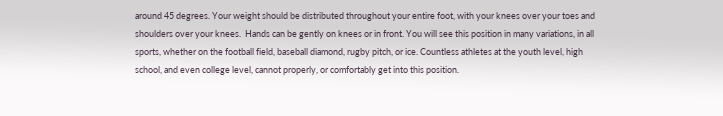around 45 degrees. Your weight should be distributed throughout your entire foot, with your knees over your toes and shoulders over your knees.  Hands can be gently on knees or in front. You will see this position in many variations, in all sports, whether on the football field, baseball diamond, rugby pitch, or ice. Countless athletes at the youth level, high school, and even college level, cannot properly, or comfortably get into this position.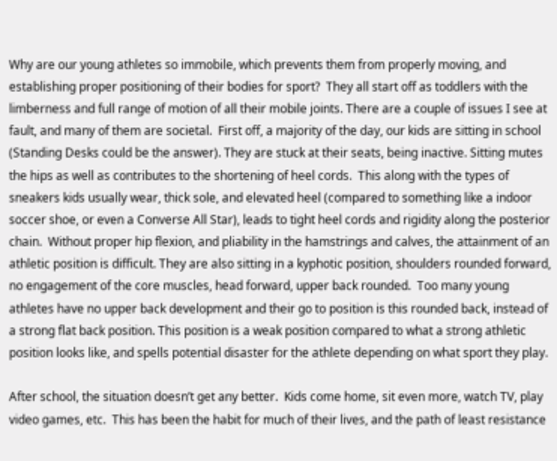Why are our young athletes so immobile, which prevents them from properly moving, and establishing proper positioning of their bodies for sport?  They all start off as toddlers with the limberness and full range of motion of all their mobile joints. There are a couple of issues I see at fault, and many of them are societal.  First off, a majority of the day, our kids are sitting in school (Standing Desks could be the answer). They are stuck at their seats, being inactive. Sitting mutes the hips as well as contributes to the shortening of heel cords.  This along with the types of sneakers kids usually wear, thick sole, and elevated heel (compared to something like a indoor soccer shoe, or even a Converse All Star), leads to tight heel cords and rigidity along the posterior chain.  Without proper hip flexion, and pliability in the hamstrings and calves, the attainment of an athletic position is difficult. They are also sitting in a kyphotic position, shoulders rounded forward, no engagement of the core muscles, head forward, upper back rounded.  Too many young athletes have no upper back development and their go to position is this rounded back, instead of a strong flat back position. This position is a weak position compared to what a strong athletic position looks like, and spells potential disaster for the athlete depending on what sport they play.

After school, the situation doesn’t get any better.  Kids come home, sit even more, watch TV, play video games, etc.  This has been the habit for much of their lives, and the path of least resistance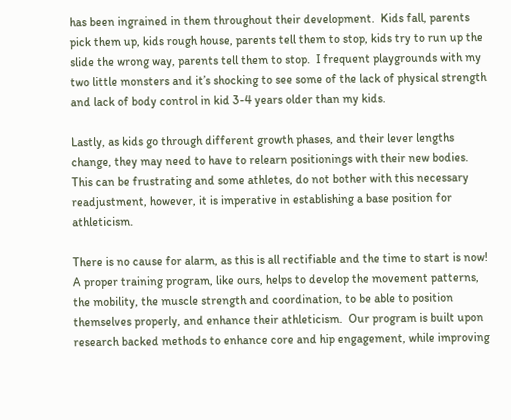has been ingrained in them throughout their development.  Kids fall, parents pick them up, kids rough house, parents tell them to stop, kids try to run up the slide the wrong way, parents tell them to stop.  I frequent playgrounds with my two little monsters and it’s shocking to see some of the lack of physical strength and lack of body control in kid 3-4 years older than my kids.

Lastly, as kids go through different growth phases, and their lever lengths change, they may need to have to relearn positionings with their new bodies.  This can be frustrating and some athletes, do not bother with this necessary readjustment, however, it is imperative in establishing a base position for athleticism.

There is no cause for alarm, as this is all rectifiable and the time to start is now!  A proper training program, like ours, helps to develop the movement patterns, the mobility, the muscle strength and coordination, to be able to position themselves properly, and enhance their athleticism.  Our program is built upon research backed methods to enhance core and hip engagement, while improving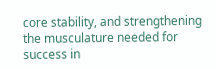core stability, and strengthening the musculature needed for success in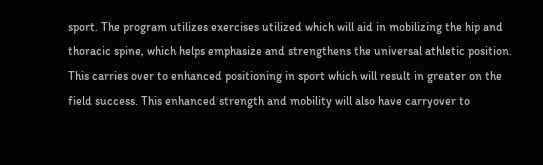sport. The program utilizes exercises utilized which will aid in mobilizing the hip and thoracic spine, which helps emphasize and strengthens the universal athletic position.  This carries over to enhanced positioning in sport which will result in greater on the field success. This enhanced strength and mobility will also have carryover to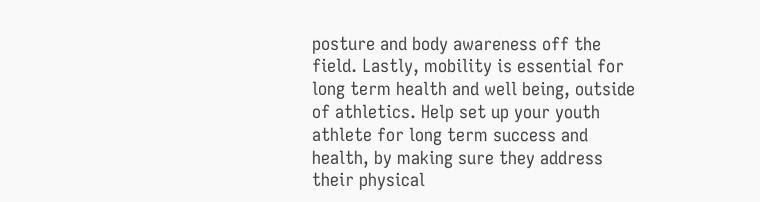posture and body awareness off the field. Lastly, mobility is essential for long term health and well being, outside of athletics. Help set up your youth athlete for long term success and health, by making sure they address their physical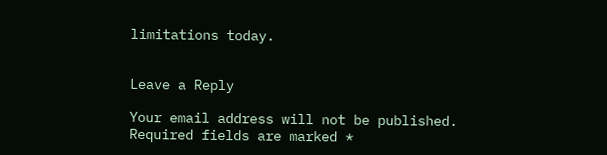limitations today.


Leave a Reply

Your email address will not be published. Required fields are marked *